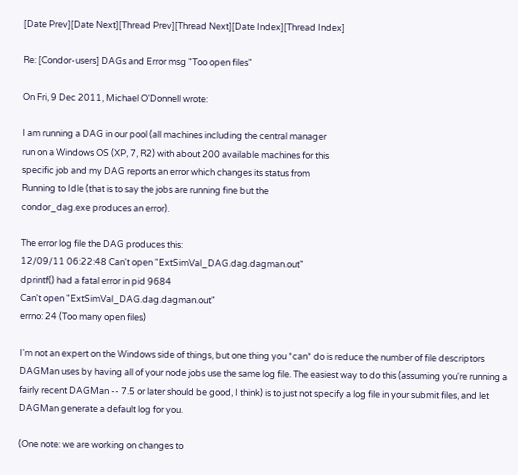[Date Prev][Date Next][Thread Prev][Thread Next][Date Index][Thread Index]

Re: [Condor-users] DAGs and Error msg "Too open files"

On Fri, 9 Dec 2011, Michael O'Donnell wrote:

I am running a DAG in our pool (all machines including the central manager
run on a Windows OS (XP, 7, R2) with about 200 available machines for this
specific job and my DAG reports an error which changes its status from
Running to Idle (that is to say the jobs are running fine but the
condor_dag.exe produces an error).

The error log file the DAG produces this:
12/09/11 06:22:48 Can't open "ExtSimVal_DAG.dag.dagman.out"
dprintf() had a fatal error in pid 9684
Can't open "ExtSimVal_DAG.dag.dagman.out"
errno: 24 (Too many open files)

I'm not an expert on the Windows side of things, but one thing you *can* do is reduce the number of file descriptors DAGMan uses by having all of your node jobs use the same log file. The easiest way to do this (assuming you're running a fairly recent DAGMan -- 7.5 or later should be good, I think) is to just not specify a log file in your submit files, and let DAGMan generate a default log for you.

(One note: we are working on changes to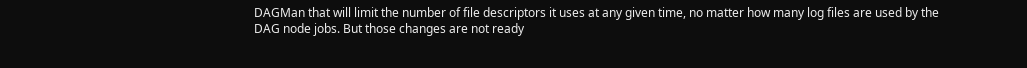DAGMan that will limit the number of file descriptors it uses at any given time, no matter how many log files are used by the DAG node jobs. But those changes are not ready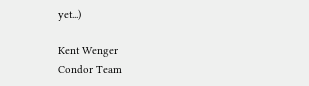yet...)

Kent Wenger
Condor Team